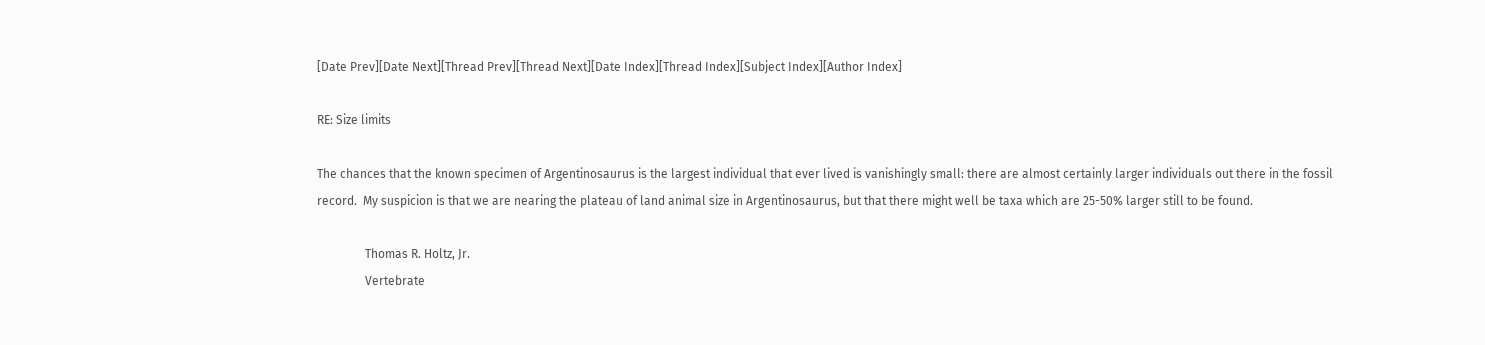[Date Prev][Date Next][Thread Prev][Thread Next][Date Index][Thread Index][Subject Index][Author Index]

RE: Size limits

The chances that the known specimen of Argentinosaurus is the largest individual that ever lived is vanishingly small: there are almost certainly larger individuals out there in the fossil record.  My suspicion is that we are nearing the plateau of land animal size in Argentinosaurus, but that there might well be taxa which are 25-50% larger still to be found.

                Thomas R. Holtz, Jr.
                Vertebrate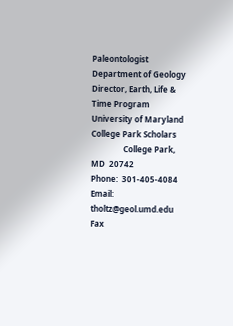Paleontologist
Department of Geology           Director, Earth, Life & Time Program
University of Maryland          College Park Scholars
                College Park, MD  20742
Phone:  301-405-4084    Email:  tholtz@geol.umd.edu
Fax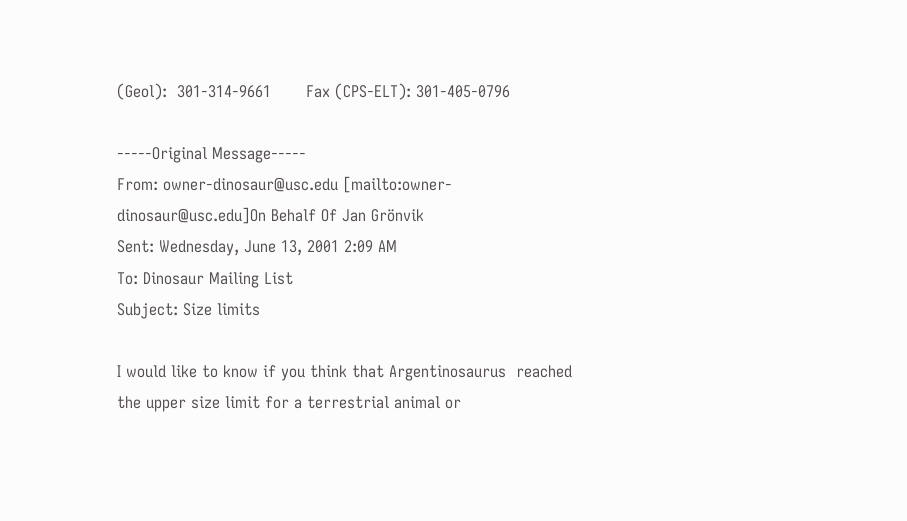(Geol):  301-314-9661       Fax (CPS-ELT): 301-405-0796

-----Original Message-----
From: owner-dinosaur@usc.edu [mailto:owner-dinosaur@usc.edu]On Behalf Of Jan Grönvik
Sent: Wednesday, June 13, 2001 2:09 AM
To: Dinosaur Mailing List
Subject: Size limits

I would like to know if you think that Argentinosaurus  reached the upper size limit for a terrestrial animal or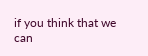if you think that we can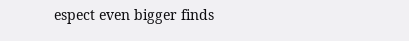espect even bigger finds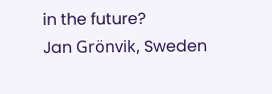in the future?
Jan Grönvik, Sweden